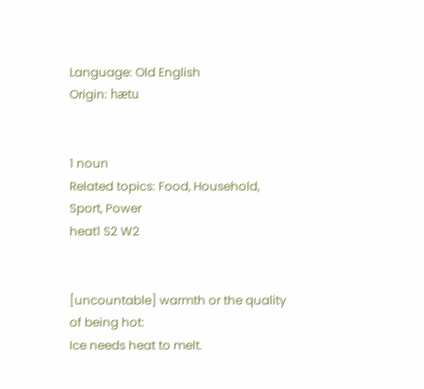Language: Old English
Origin: hætu


1 noun
Related topics: Food, Household, Sport, Power
heat1 S2 W2


[uncountable] warmth or the quality of being hot:
Ice needs heat to melt.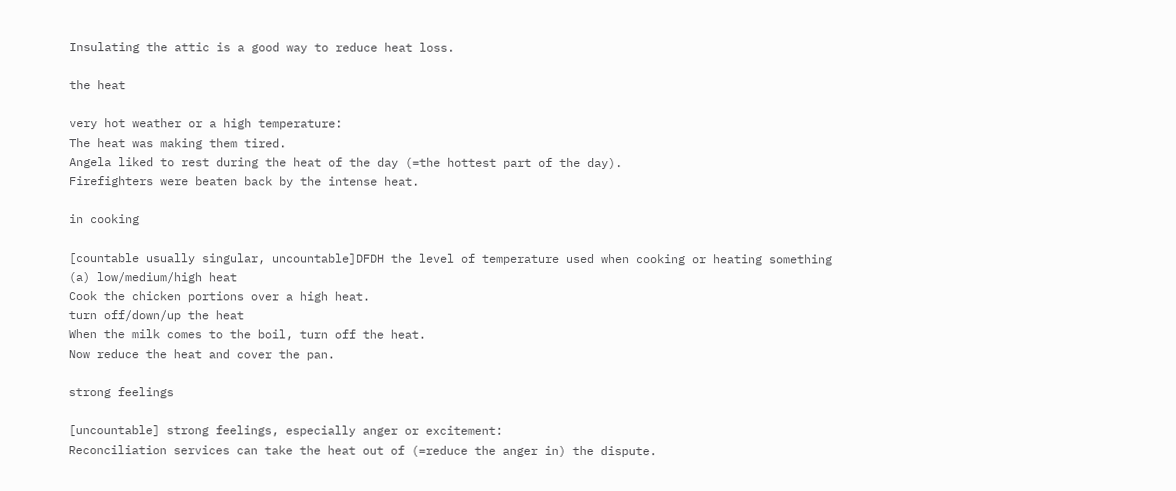Insulating the attic is a good way to reduce heat loss.

the heat

very hot weather or a high temperature:
The heat was making them tired.
Angela liked to rest during the heat of the day (=the hottest part of the day).
Firefighters were beaten back by the intense heat.

in cooking

[countable usually singular, uncountable]DFDH the level of temperature used when cooking or heating something
(a) low/medium/high heat
Cook the chicken portions over a high heat.
turn off/down/up the heat
When the milk comes to the boil, turn off the heat.
Now reduce the heat and cover the pan.

strong feelings

[uncountable] strong feelings, especially anger or excitement:
Reconciliation services can take the heat out of (=reduce the anger in) the dispute.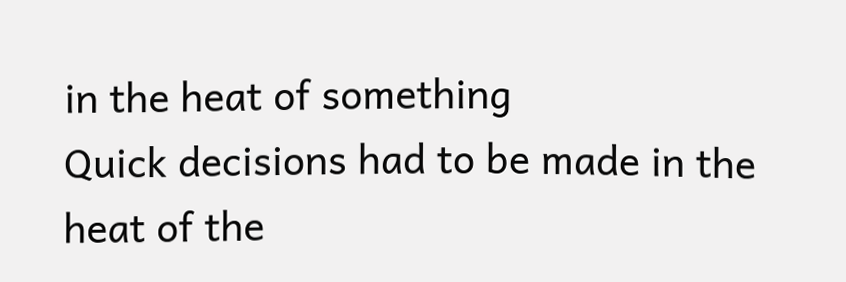in the heat of something
Quick decisions had to be made in the heat of the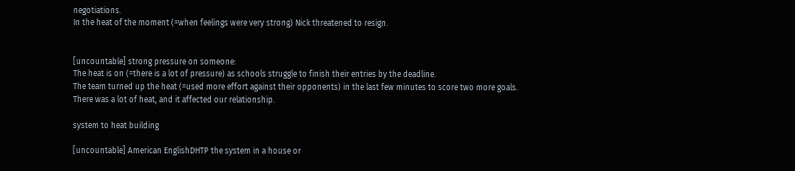negotiations.
In the heat of the moment (=when feelings were very strong) Nick threatened to resign.


[uncountable] strong pressure on someone:
The heat is on (=there is a lot of pressure) as schools struggle to finish their entries by the deadline.
The team turned up the heat (=used more effort against their opponents) in the last few minutes to score two more goals.
There was a lot of heat, and it affected our relationship.

system to heat building

[uncountable] American EnglishDHTP the system in a house or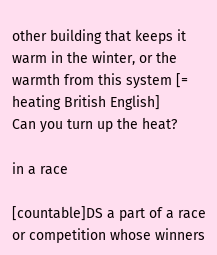other building that keeps it warm in the winter, or the warmth from this system [= heating British English]
Can you turn up the heat?

in a race

[countable]DS a part of a race or competition whose winners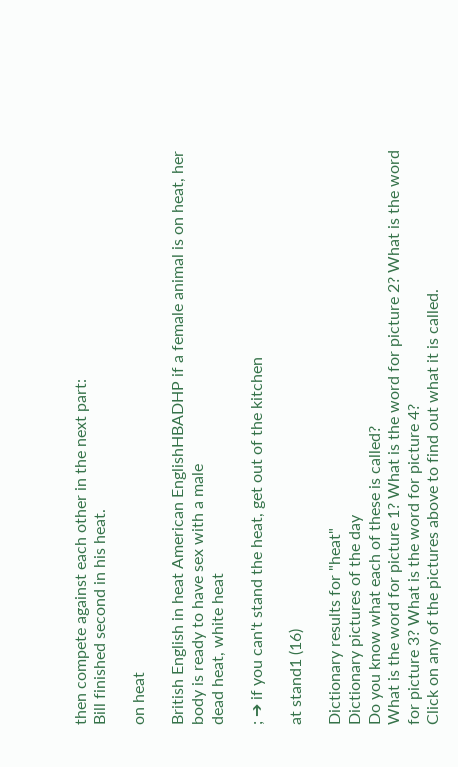then compete against each other in the next part:
Bill finished second in his heat.

on heat

British English in heat American EnglishHBADHP if a female animal is on heat, her body is ready to have sex with a male
dead heat, white heat

; ➔ if you can't stand the heat, get out of the kitchen

at stand1 (16)

Dictionary results for "heat"
Dictionary pictures of the day
Do you know what each of these is called?
What is the word for picture 1? What is the word for picture 2? What is the word for picture 3? What is the word for picture 4?
Click on any of the pictures above to find out what it is called.